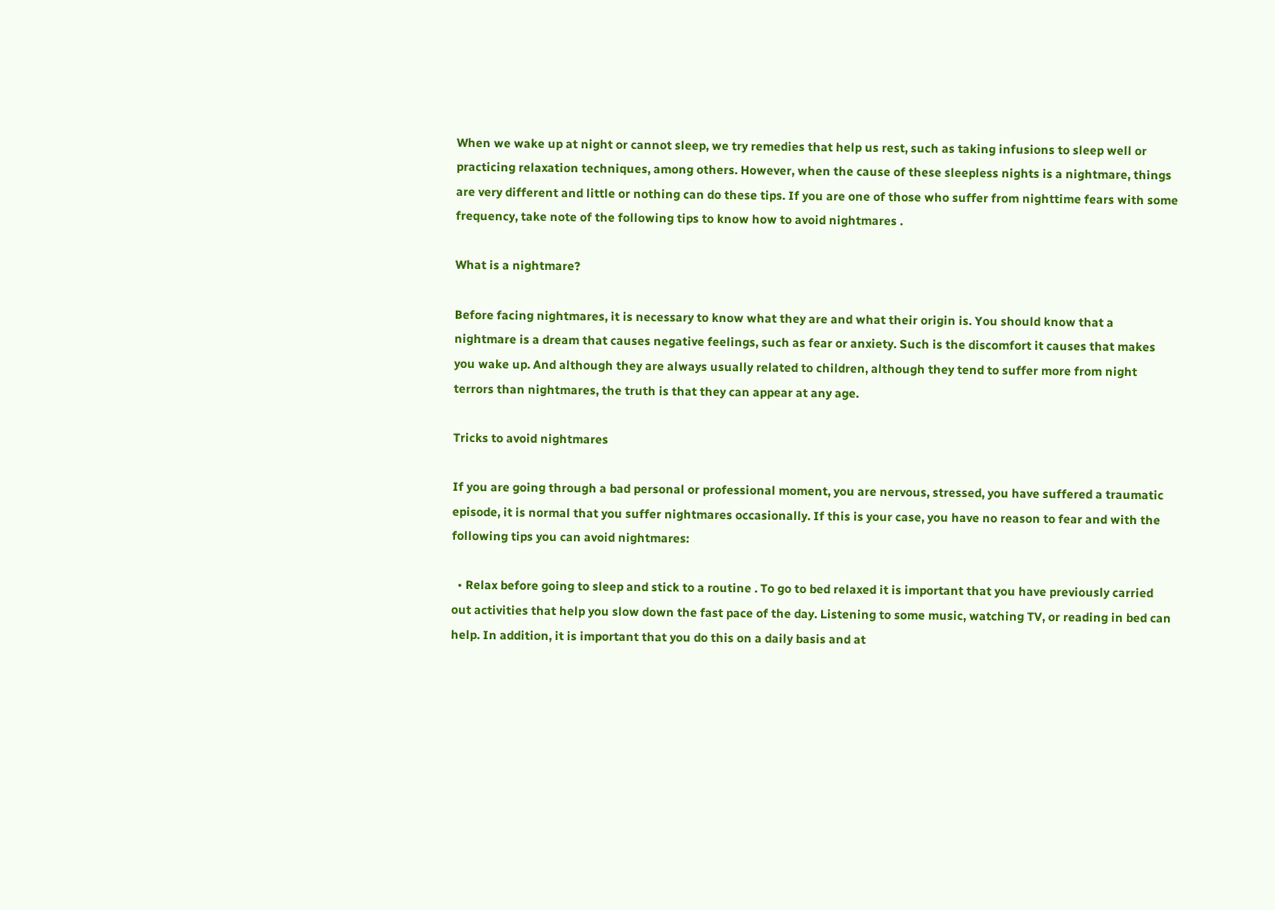When we wake up at night or cannot sleep, we try remedies that help us rest, such as taking infusions to sleep well or practicing relaxation techniques, among others. However, when the cause of these sleepless nights is a nightmare, things are very different and little or nothing can do these tips. If you are one of those who suffer from nighttime fears with some frequency, take note of the following tips to know how to avoid nightmares .

What is a nightmare?

Before facing nightmares, it is necessary to know what they are and what their origin is. You should know that a nightmare is a dream that causes negative feelings, such as fear or anxiety. Such is the discomfort it causes that makes you wake up. And although they are always usually related to children, although they tend to suffer more from night terrors than nightmares, the truth is that they can appear at any age.

Tricks to avoid nightmares

If you are going through a bad personal or professional moment, you are nervous, stressed, you have suffered a traumatic episode, it is normal that you suffer nightmares occasionally. If this is your case, you have no reason to fear and with the following tips you can avoid nightmares:

  • Relax before going to sleep and stick to a routine . To go to bed relaxed it is important that you have previously carried out activities that help you slow down the fast pace of the day. Listening to some music, watching TV, or reading in bed can help. In addition, it is important that you do this on a daily basis and at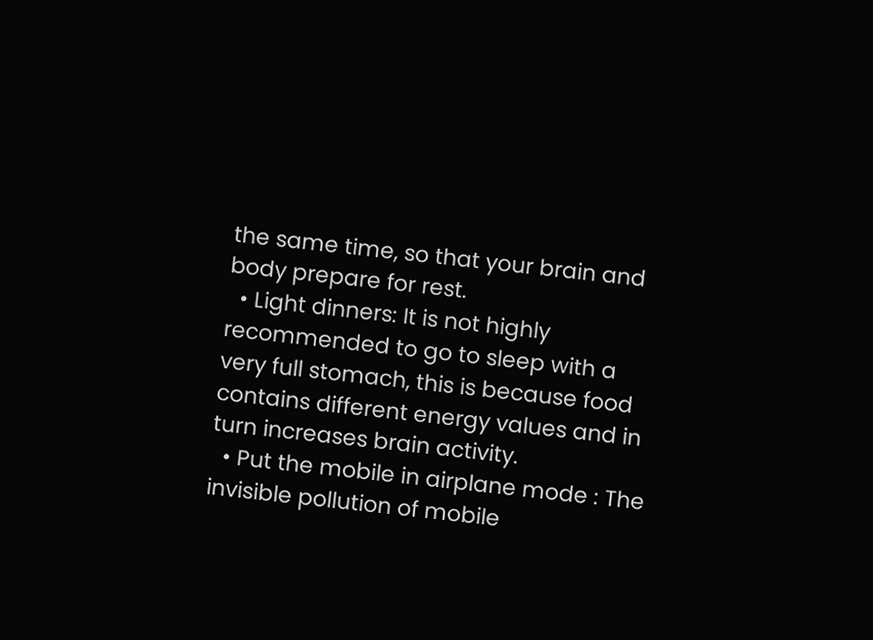the same time, so that your brain and body prepare for rest.
  • Light dinners: It is not highly recommended to go to sleep with a very full stomach, this is because food contains different energy values and in turn increases brain activity.
  • Put the mobile in airplane mode : The invisible pollution of mobile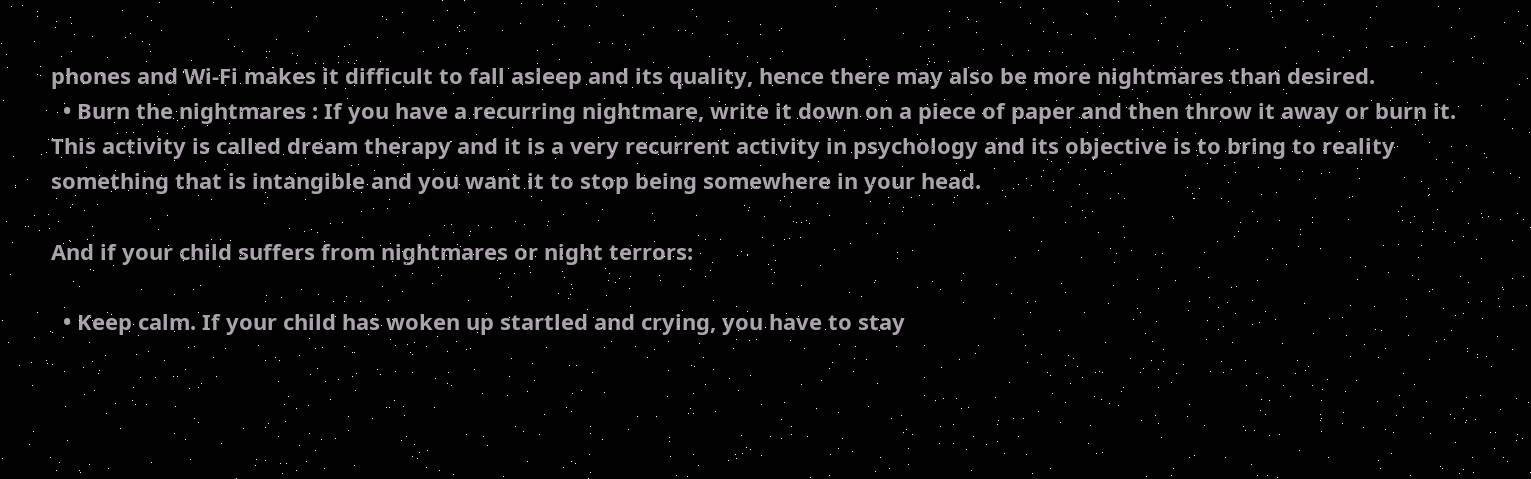phones and Wi-Fi makes it difficult to fall asleep and its quality, hence there may also be more nightmares than desired.
  • Burn the nightmares : If you have a recurring nightmare, write it down on a piece of paper and then throw it away or burn it. This activity is called dream therapy and it is a very recurrent activity in psychology and its objective is to bring to reality something that is intangible and you want it to stop being somewhere in your head.

And if your child suffers from nightmares or night terrors:

  • Keep calm. If your child has woken up startled and crying, you have to stay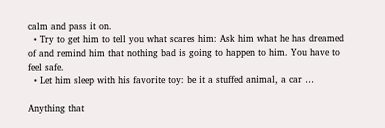calm and pass it on.
  • Try to get him to tell you what scares him: Ask him what he has dreamed of and remind him that nothing bad is going to happen to him. You have to feel safe.
  • Let him sleep with his favorite toy: be it a stuffed animal, a car …

Anything that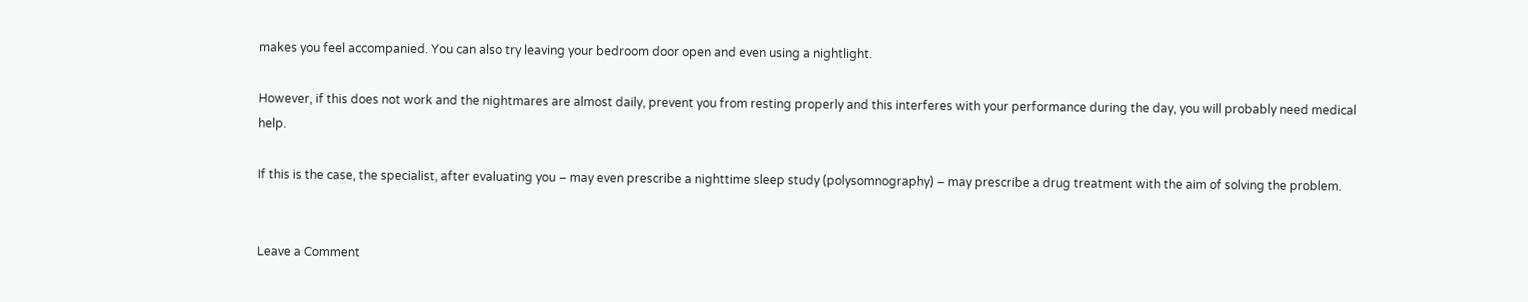makes you feel accompanied. You can also try leaving your bedroom door open and even using a nightlight.

However, if this does not work and the nightmares are almost daily, prevent you from resting properly and this interferes with your performance during the day, you will probably need medical help.

If this is the case, the specialist, after evaluating you – may even prescribe a nighttime sleep study (polysomnography) – may prescribe a drug treatment with the aim of solving the problem.


Leave a Comment